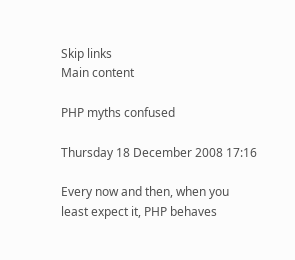Skip links
Main content

PHP myths confused

Thursday 18 December 2008 17:16

Every now and then, when you least expect it, PHP behaves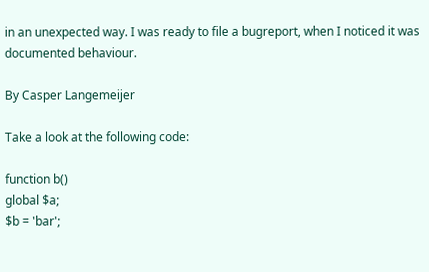in an unexpected way. I was ready to file a bugreport, when I noticed it was documented behaviour.

By Casper Langemeijer

Take a look at the following code:

function b()
global $a;
$b = 'bar';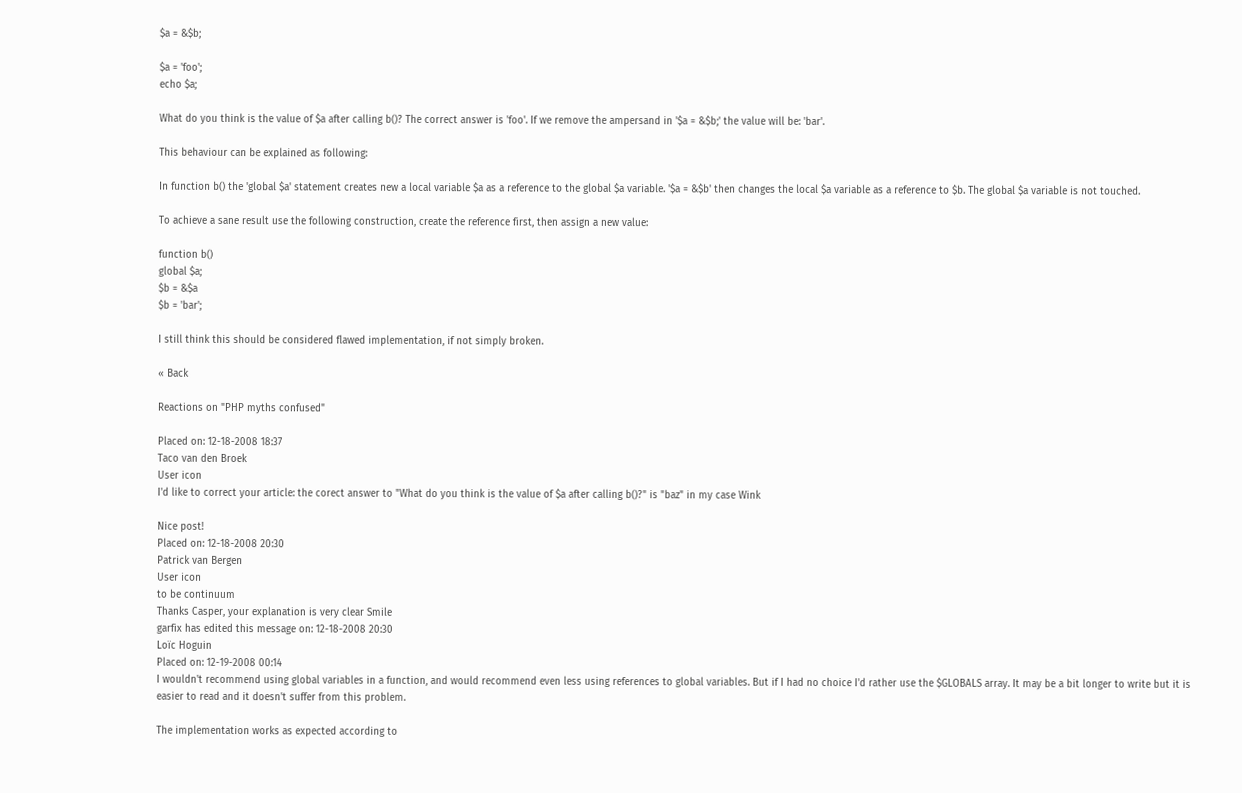$a = &$b;

$a = 'foo';
echo $a;

What do you think is the value of $a after calling b()? The correct answer is 'foo'. If we remove the ampersand in '$a = &$b;' the value will be: 'bar'.

This behaviour can be explained as following:

In function b() the 'global $a' statement creates new a local variable $a as a reference to the global $a variable. '$a = &$b' then changes the local $a variable as a reference to $b. The global $a variable is not touched.

To achieve a sane result use the following construction, create the reference first, then assign a new value:

function b()
global $a;
$b = &$a
$b = 'bar';

I still think this should be considered flawed implementation, if not simply broken.

« Back

Reactions on "PHP myths confused"

Placed on: 12-18-2008 18:37
Taco van den Broek
User icon
I'd like to correct your article: the corect answer to "What do you think is the value of $a after calling b()?" is "baz" in my case Wink

Nice post!
Placed on: 12-18-2008 20:30
Patrick van Bergen
User icon
to be continuum
Thanks Casper, your explanation is very clear Smile
garfix has edited this message on: 12-18-2008 20:30
Loïc Hoguin
Placed on: 12-19-2008 00:14
I wouldn't recommend using global variables in a function, and would recommend even less using references to global variables. But if I had no choice I'd rather use the $GLOBALS array. It may be a bit longer to write but it is easier to read and it doesn't suffer from this problem.

The implementation works as expected according to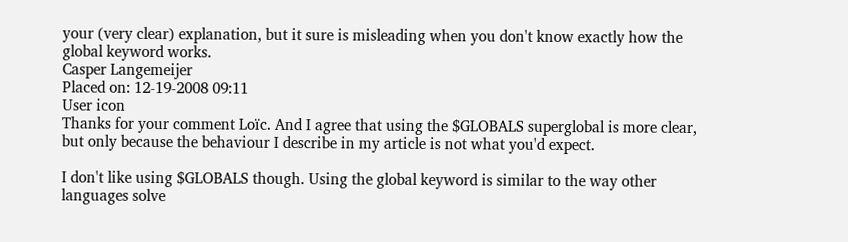your (very clear) explanation, but it sure is misleading when you don't know exactly how the global keyword works.
Casper Langemeijer
Placed on: 12-19-2008 09:11
User icon
Thanks for your comment Loïc. And I agree that using the $GLOBALS superglobal is more clear, but only because the behaviour I describe in my article is not what you'd expect.

I don't like using $GLOBALS though. Using the global keyword is similar to the way other languages solve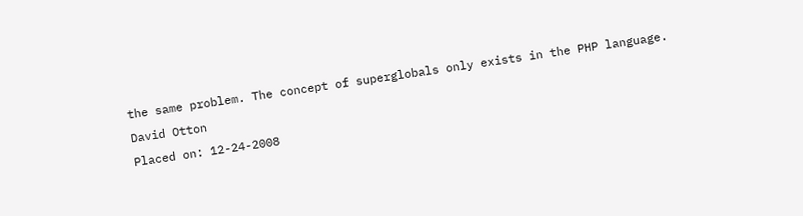the same problem. The concept of superglobals only exists in the PHP language.
David Otton
Placed on: 12-24-2008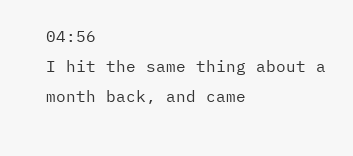04:56
I hit the same thing about a month back, and came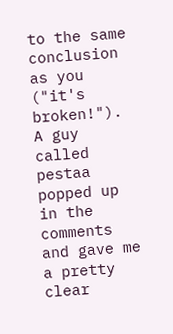to the same conclusion as you ("it's broken!"). A guy called pestaa popped up in the comments and gave me a pretty clear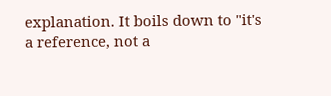explanation. It boils down to "it's a reference, not a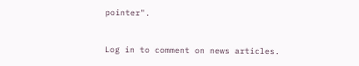pointer".


Log in to comment on news articles.